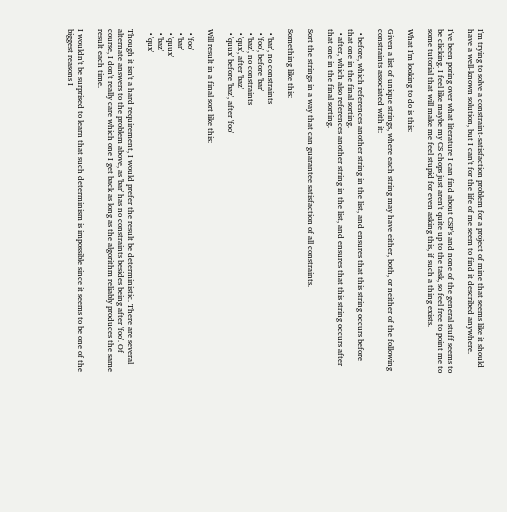I'm trying to solve a constraint-satisfaction problem for a project of mine that seems like it should have a well-known solution, but I can't for the life of me seem to find it described anywhere.

I've been poring over what literature I can find about CSP's and none of the general stuff seems to be clicking. I feel like maybe my CS chops just aren't quite up to the task, so feel free to point me to some tutorial that will make me feel stupid for even asking this, if such a thing exists.

What I'm looking to do is this:

Given a list of unique strings, where each string may have either, both, or neither of the following constraints associated with it:

  • before, which references another string in the list, and ensures that this string occurs before that one in the final sorting.
  • after, which also references another string in the list, and ensures that this string occurs after that one in the final sorting.

Sort the strings in a way that can guarantee satisfaction of all constraints.

Something like this:

  • 'bar', no constraints
  • 'foo', before 'bar'
  • 'baz', no constraints
  • 'qux', after 'baz'
  • 'quux' before 'baz', after 'foo'

Will result in a final sort like this:

  • 'foo'
  • 'bar'
  • 'quux'
  • 'baz'
  • 'qux'

Though it isn't a hard requirement, I would prefer the result be deterministic. There are several alternate answers to the problem above, as 'bar' has no constraints besides being after 'foo'. Of course, I don't really care which one I get back as long as the algorithm reliably produces the same result each time.

I wouldn't be surprised to learn that such determinism is impossible since it seems to be one of the biggest reasons I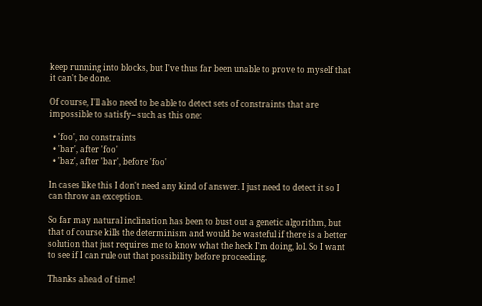keep running into blocks, but I've thus far been unable to prove to myself that it can't be done.

Of course, I'll also need to be able to detect sets of constraints that are impossible to satisfy-- such as this one:

  • 'foo', no constraints
  • 'bar', after 'foo'
  • 'baz', after 'bar', before 'foo'

In cases like this I don't need any kind of answer. I just need to detect it so I can throw an exception.

So far may natural inclination has been to bust out a genetic algorithm, but that of course kills the determinism and would be wasteful if there is a better solution that just requires me to know what the heck I'm doing, lol. So I want to see if I can rule out that possibility before proceeding.

Thanks ahead of time!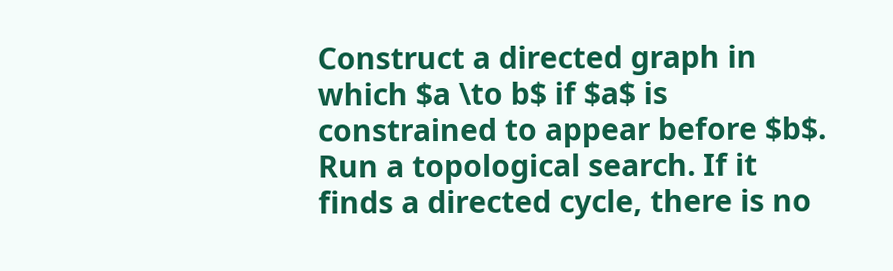Construct a directed graph in which $a \to b$ if $a$ is constrained to appear before $b$. Run a topological search. If it finds a directed cycle, there is no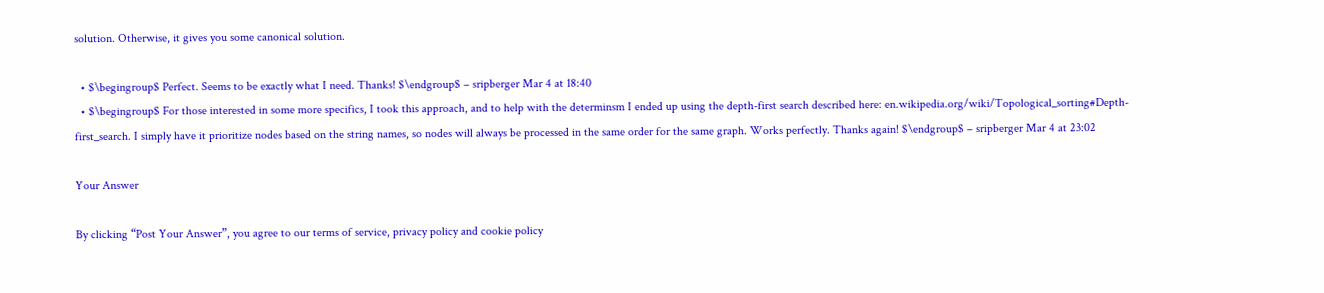solution. Otherwise, it gives you some canonical solution.

  • $\begingroup$ Perfect. Seems to be exactly what I need. Thanks! $\endgroup$ – sripberger Mar 4 at 18:40
  • $\begingroup$ For those interested in some more specifics, I took this approach, and to help with the determinsm I ended up using the depth-first search described here: en.wikipedia.org/wiki/Topological_sorting#Depth-first_search. I simply have it prioritize nodes based on the string names, so nodes will always be processed in the same order for the same graph. Works perfectly. Thanks again! $\endgroup$ – sripberger Mar 4 at 23:02

Your Answer

By clicking “Post Your Answer”, you agree to our terms of service, privacy policy and cookie policy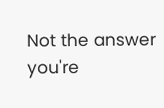Not the answer you're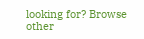looking for? Browse other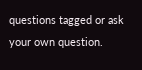questions tagged or ask your own question.